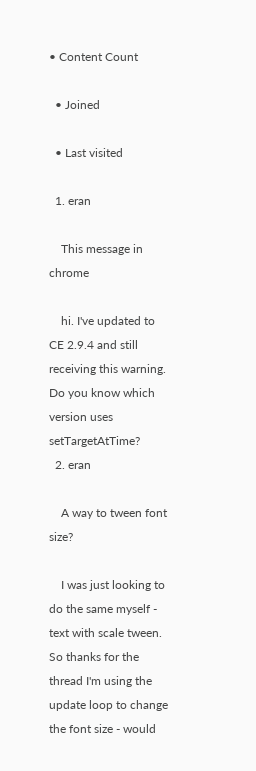• Content Count

  • Joined

  • Last visited

  1. eran

    This message in chrome

    hi. I've updated to CE 2.9.4 and still receiving this warning. Do you know which version uses setTargetAtTime?
  2. eran

    A way to tween font size?

    I was just looking to do the same myself - text with scale tween. So thanks for the thread I'm using the update loop to change the font size - would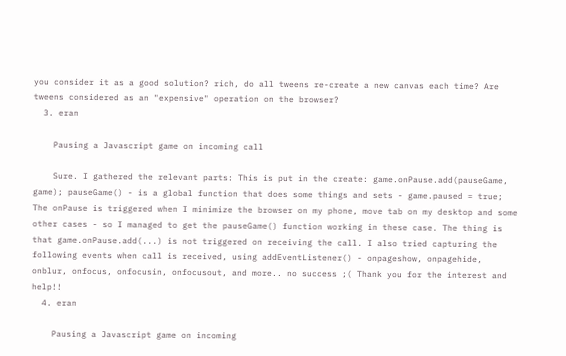you consider it as a good solution? rich, do all tweens re-create a new canvas each time? Are tweens considered as an "expensive" operation on the browser?
  3. eran

    Pausing a Javascript game on incoming call

    Sure. I gathered the relevant parts: This is put in the create: game.onPause.add(pauseGame, game); pauseGame() - is a global function that does some things and sets - game.paused = true; The onPause is triggered when I minimize the browser on my phone, move tab on my desktop and some other cases - so I managed to get the pauseGame() function working in these case. The thing is that game.onPause.add(...) is not triggered on receiving the call. I also tried capturing the following events when call is received, using addEventListener() - onpageshow, onpagehide, onblur, onfocus, onfocusin, onfocusout, and more.. no success ;( Thank you for the interest and help!!
  4. eran

    Pausing a Javascript game on incoming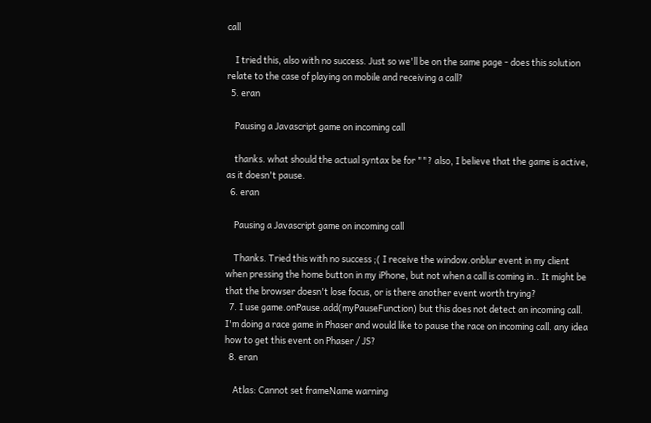call

    I tried this, also with no success. Just so we'll be on the same page - does this solution relate to the case of playing on mobile and receiving a call?
  5. eran

    Pausing a Javascript game on incoming call

    thanks. what should the actual syntax be for ""? also, I believe that the game is active, as it doesn't pause.
  6. eran

    Pausing a Javascript game on incoming call

    Thanks. Tried this with no success ;( I receive the window.onblur event in my client when pressing the home button in my iPhone, but not when a call is coming in.. It might be that the browser doesn't lose focus, or is there another event worth trying?
  7. I use game.onPause.add(myPauseFunction) but this does not detect an incoming call. I'm doing a race game in Phaser and would like to pause the race on incoming call. any idea how to get this event on Phaser / JS?
  8. eran

    Atlas: Cannot set frameName warning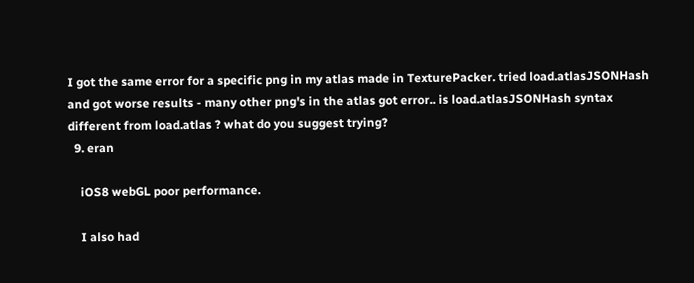I got the same error for a specific png in my atlas made in TexturePacker. tried load.atlasJSONHash and got worse results - many other png's in the atlas got error.. is load.atlasJSONHash syntax different from load.atlas ? what do you suggest trying?
  9. eran

    iOS8 webGL poor performance.

    I also had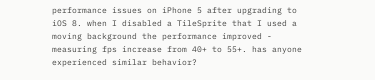performance issues on iPhone 5 after upgrading to iOS 8. when I disabled a TileSprite that I used a moving background the performance improved - measuring fps increase from 40+ to 55+. has anyone experienced similar behavior?